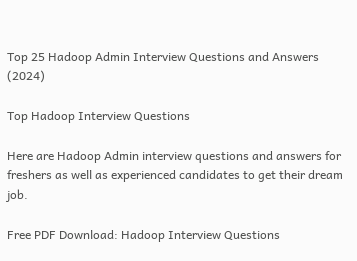Top 25 Hadoop Admin Interview Questions and Answers (2024)

Top Hadoop Interview Questions

Here are Hadoop Admin interview questions and answers for freshers as well as experienced candidates to get their dream job.

Free PDF Download: Hadoop Interview Questions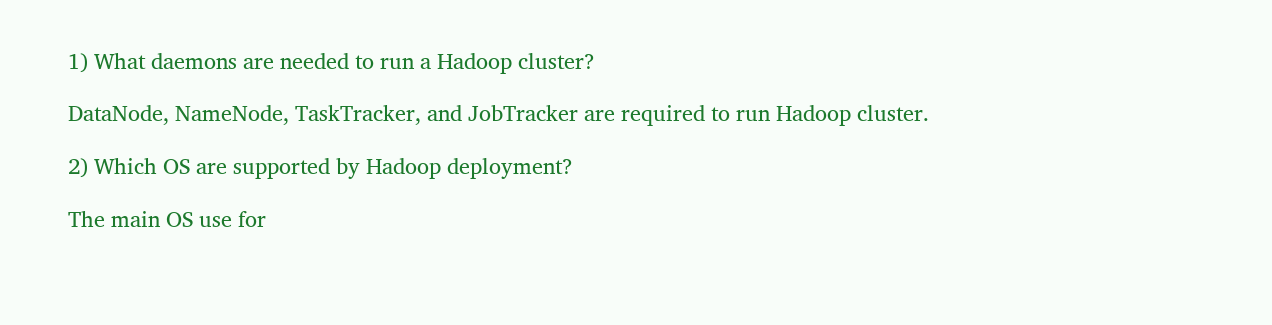1) What daemons are needed to run a Hadoop cluster?

DataNode, NameNode, TaskTracker, and JobTracker are required to run Hadoop cluster.

2) Which OS are supported by Hadoop deployment?

The main OS use for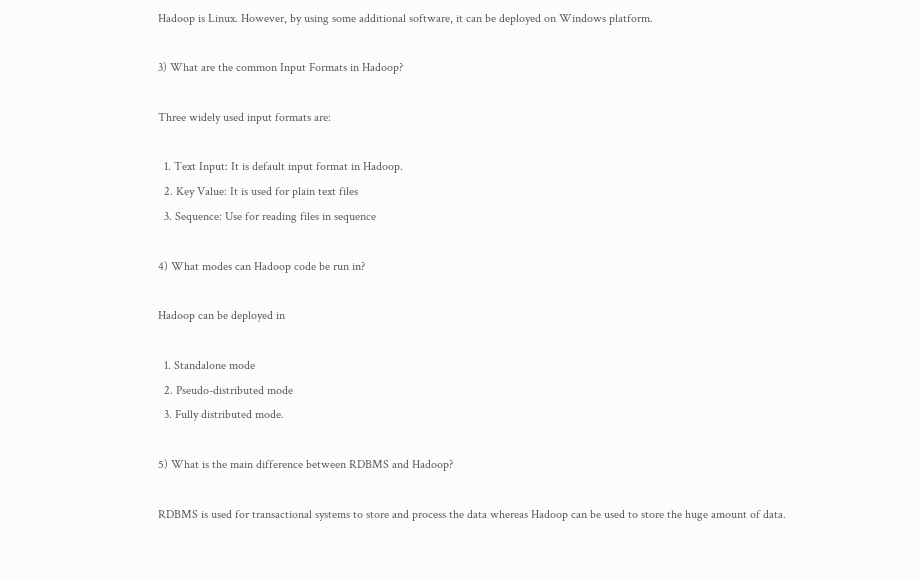Hadoop is Linux. However, by using some additional software, it can be deployed on Windows platform.

3) What are the common Input Formats in Hadoop?

Three widely used input formats are:

  1. Text Input: It is default input format in Hadoop.
  2. Key Value: It is used for plain text files
  3. Sequence: Use for reading files in sequence

4) What modes can Hadoop code be run in?

Hadoop can be deployed in

  1. Standalone mode
  2. Pseudo-distributed mode
  3. Fully distributed mode.

5) What is the main difference between RDBMS and Hadoop?

RDBMS is used for transactional systems to store and process the data whereas Hadoop can be used to store the huge amount of data.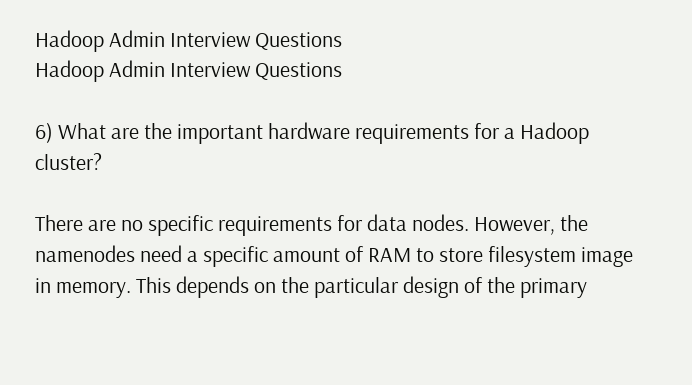Hadoop Admin Interview Questions
Hadoop Admin Interview Questions

6) What are the important hardware requirements for a Hadoop cluster?

There are no specific requirements for data nodes. However, the namenodes need a specific amount of RAM to store filesystem image in memory. This depends on the particular design of the primary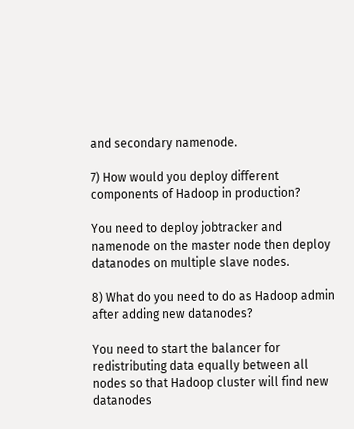and secondary namenode.

7) How would you deploy different components of Hadoop in production?

You need to deploy jobtracker and namenode on the master node then deploy datanodes on multiple slave nodes.

8) What do you need to do as Hadoop admin after adding new datanodes?

You need to start the balancer for redistributing data equally between all nodes so that Hadoop cluster will find new datanodes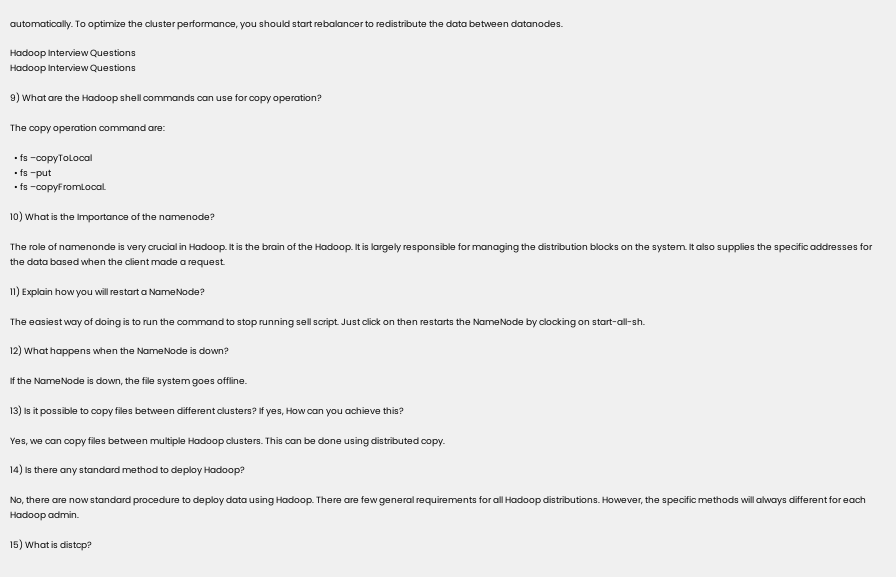automatically. To optimize the cluster performance, you should start rebalancer to redistribute the data between datanodes.

Hadoop Interview Questions
Hadoop Interview Questions

9) What are the Hadoop shell commands can use for copy operation?

The copy operation command are:

  • fs –copyToLocal
  • fs –put
  • fs –copyFromLocal.

10) What is the Importance of the namenode?

The role of namenonde is very crucial in Hadoop. It is the brain of the Hadoop. It is largely responsible for managing the distribution blocks on the system. It also supplies the specific addresses for the data based when the client made a request.

11) Explain how you will restart a NameNode?

The easiest way of doing is to run the command to stop running sell script. Just click on then restarts the NameNode by clocking on start-all-sh.

12) What happens when the NameNode is down?

If the NameNode is down, the file system goes offline.

13) Is it possible to copy files between different clusters? If yes, How can you achieve this?

Yes, we can copy files between multiple Hadoop clusters. This can be done using distributed copy.

14) Is there any standard method to deploy Hadoop?

No, there are now standard procedure to deploy data using Hadoop. There are few general requirements for all Hadoop distributions. However, the specific methods will always different for each Hadoop admin.

15) What is distcp?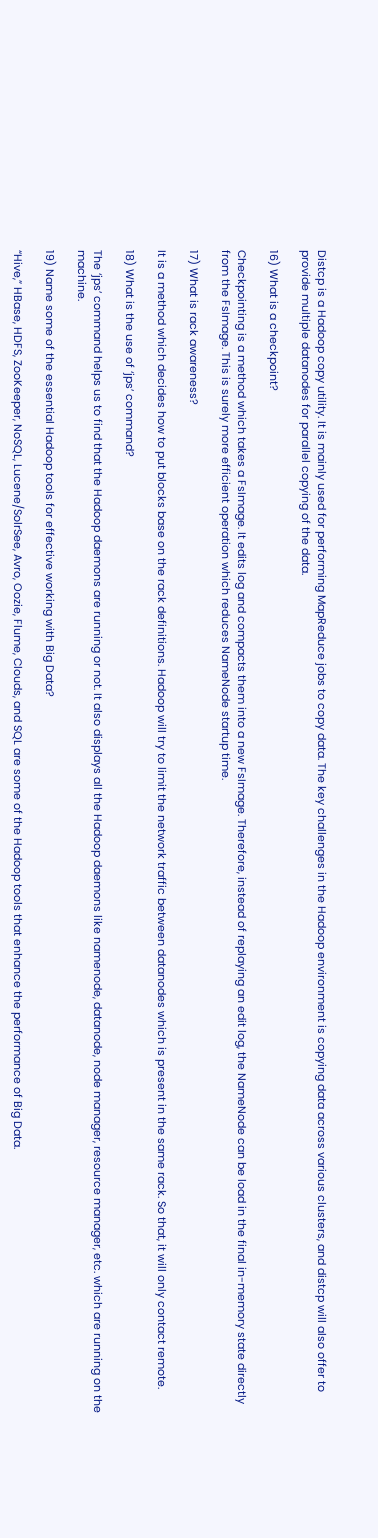Distcp is a Hadoop copy utility. It is mainly used for performing MapReduce jobs to copy data. The key challenges in the Hadoop environment is copying data across various clusters, and distcp will also offer to provide multiple datanodes for parallel copying of the data.

16) What is a checkpoint?

Checkpointing is a method which takes a FsImage. It edits log and compacts them into a new FsImage. Therefore, instead of replaying an edit log, the NameNode can be load in the final in-memory state directly from the FsImage. This is surely more efficient operation which reduces NameNode startup time.

17) What is rack awareness?

It is a method which decides how to put blocks base on the rack definitions. Hadoop will try to limit the network traffic between datanodes which is present in the same rack. So that, it will only contact remote.

18) What is the use of ‘jps’ command?

The ‘jps’ command helps us to find that the Hadoop daemons are running or not. It also displays all the Hadoop daemons like namenode, datanode, node manager, resource manager, etc. which are running on the machine.

19) Name some of the essential Hadoop tools for effective working with Big Data?

“Hive,” HBase, HDFS, ZooKeeper, NoSQL, Lucene/SolrSee, Avro, Oozie, Flume, Clouds, and SQL are some of the Hadoop tools that enhance the performance of Big Data.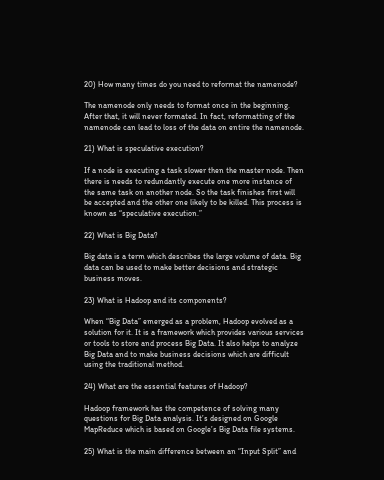20) How many times do you need to reformat the namenode?

The namenode only needs to format once in the beginning. After that, it will never formated. In fact, reformatting of the namenode can lead to loss of the data on entire the namenode.

21) What is speculative execution?

If a node is executing a task slower then the master node. Then there is needs to redundantly execute one more instance of the same task on another node. So the task finishes first will be accepted and the other one likely to be killed. This process is known as “speculative execution.”

22) What is Big Data?

Big data is a term which describes the large volume of data. Big data can be used to make better decisions and strategic business moves.

23) What is Hadoop and its components?

When “Big Data” emerged as a problem, Hadoop evolved as a solution for it. It is a framework which provides various services or tools to store and process Big Data. It also helps to analyze Big Data and to make business decisions which are difficult using the traditional method.

24) What are the essential features of Hadoop?

Hadoop framework has the competence of solving many questions for Big Data analysis. It’s designed on Google MapReduce which is based on Google’s Big Data file systems.

25) What is the main difference between an “Input Split” and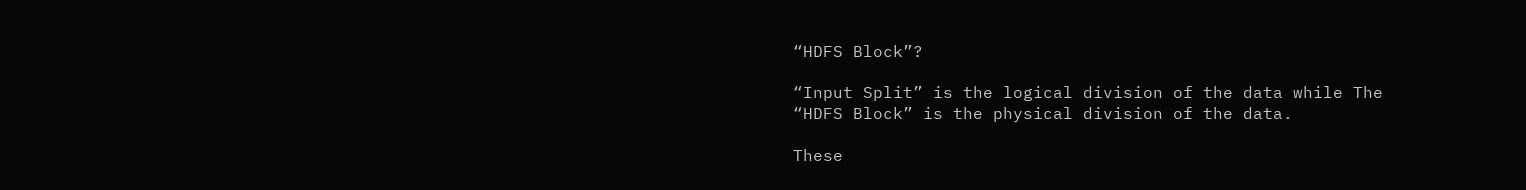“HDFS Block”?

“Input Split” is the logical division of the data while The “HDFS Block” is the physical division of the data.

These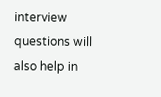interview questions will also help in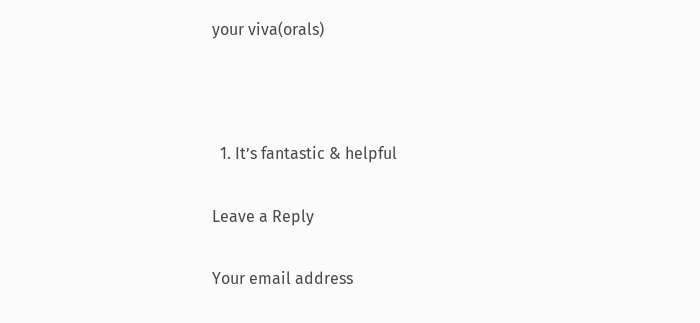your viva(orals)



  1. It’s fantastic & helpful

Leave a Reply

Your email address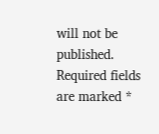will not be published. Required fields are marked *